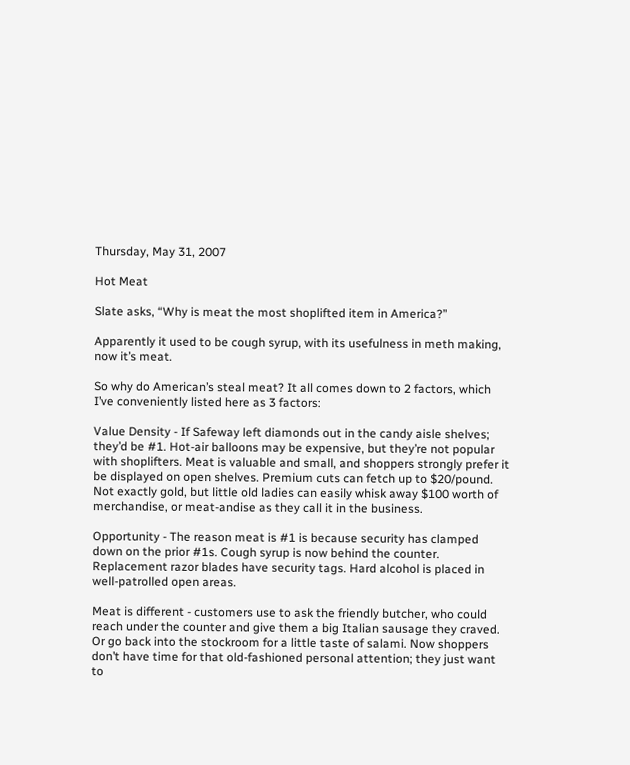Thursday, May 31, 2007

Hot Meat

Slate asks, “Why is meat the most shoplifted item in America?”

Apparently it used to be cough syrup, with its usefulness in meth making, now it’s meat.

So why do American’s steal meat? It all comes down to 2 factors, which I’ve conveniently listed here as 3 factors:

Value Density - If Safeway left diamonds out in the candy aisle shelves; they’d be #1. Hot-air balloons may be expensive, but they’re not popular with shoplifters. Meat is valuable and small, and shoppers strongly prefer it be displayed on open shelves. Premium cuts can fetch up to $20/pound. Not exactly gold, but little old ladies can easily whisk away $100 worth of merchandise, or meat-andise as they call it in the business.

Opportunity - The reason meat is #1 is because security has clamped down on the prior #1s. Cough syrup is now behind the counter. Replacement razor blades have security tags. Hard alcohol is placed in well-patrolled open areas.

Meat is different - customers use to ask the friendly butcher, who could reach under the counter and give them a big Italian sausage they craved. Or go back into the stockroom for a little taste of salami. Now shoppers don’t have time for that old-fashioned personal attention; they just want to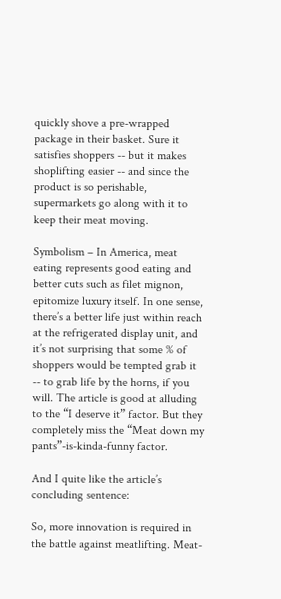quickly shove a pre-wrapped package in their basket. Sure it satisfies shoppers -- but it makes shoplifting easier -- and since the product is so perishable, supermarkets go along with it to keep their meat moving.

Symbolism – In America, meat eating represents good eating and better cuts such as filet mignon, epitomize luxury itself. In one sense, there’s a better life just within reach at the refrigerated display unit, and it’s not surprising that some % of shoppers would be tempted grab it -- to grab life by the horns, if you will. The article is good at alluding to the “I deserve it” factor. But they completely miss the “Meat down my pants”-is-kinda-funny factor.

And I quite like the article’s concluding sentence:

So, more innovation is required in the battle against meatlifting. Meat-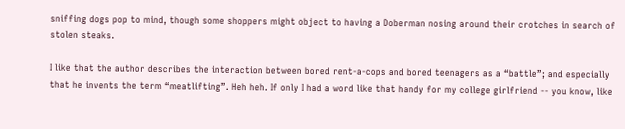sniffing dogs pop to mind, though some shoppers might object to having a Doberman nosing around their crotches in search of stolen steaks.

I like that the author describes the interaction between bored rent-a-cops and bored teenagers as a “battle”; and especially that he invents the term “meatlifting”. Heh heh. If only I had a word like that handy for my college girlfriend -- you know, like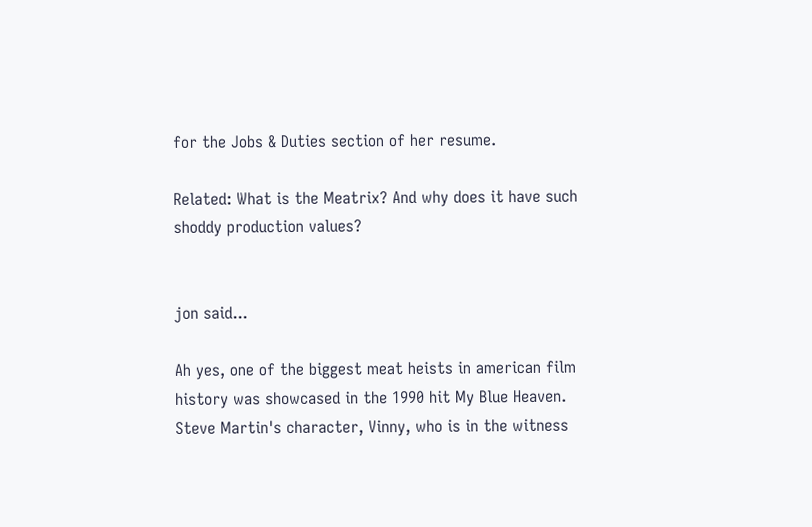for the Jobs & Duties section of her resume.

Related: What is the Meatrix? And why does it have such shoddy production values?


jon said...

Ah yes, one of the biggest meat heists in american film history was showcased in the 1990 hit My Blue Heaven. Steve Martin's character, Vinny, who is in the witness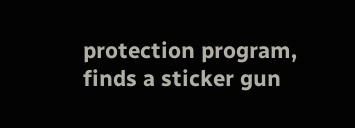protection program, finds a sticker gun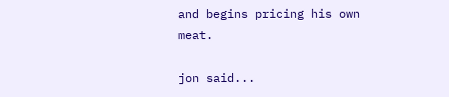and begins pricing his own meat.

jon said...